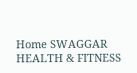Home SWAGGAR HEALTH & FITNESS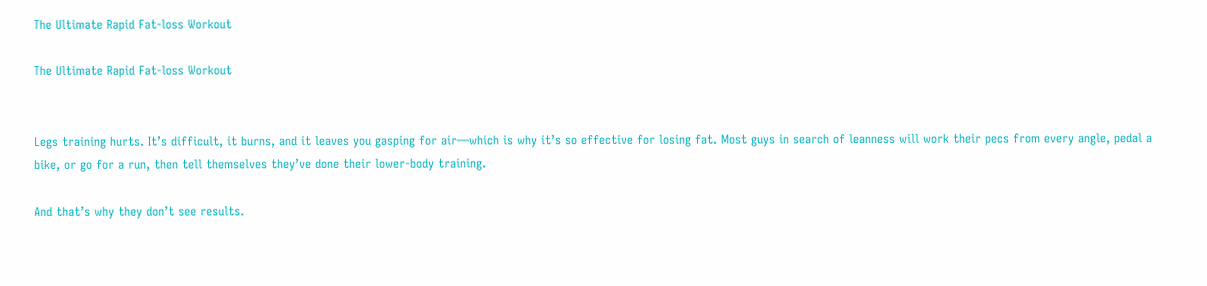The Ultimate Rapid Fat-loss Workout

The Ultimate Rapid Fat-loss Workout


Legs training hurts. It’s difficult, it burns, and it leaves you gasping for air—which is why it’s so effective for losing fat. Most guys in search of leanness will work their pecs from every angle, pedal a bike, or go for a run, then tell themselves they’ve done their lower-body training.

And that’s why they don’t see results.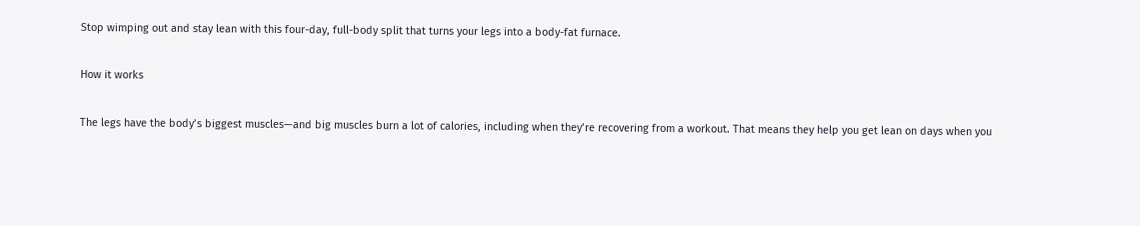Stop wimping out and stay lean with this four-day, full-body split that turns your legs into a body-fat furnace.

How it works

The legs have the body’s biggest muscles—and big muscles burn a lot of calories, including when they’re recovering from a workout. That means they help you get lean on days when you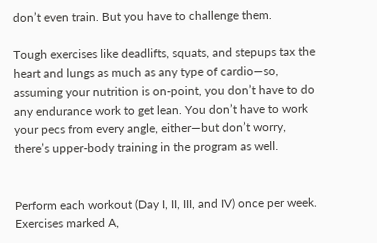don’t even train. But you have to challenge them.

Tough exercises like deadlifts, squats, and stepups tax the heart and lungs as much as any type of cardio—so, assuming your nutrition is on-point, you don’t have to do any endurance work to get lean. You don’t have to work your pecs from every angle, either—but don’t worry, there’s upper-body training in the program as well.


Perform each workout (Day I, II, III, and IV) once per week. Exercises marked A,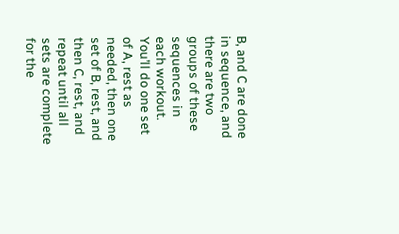B, and C are done in sequence, and there are two groups of these sequences in each workout. You’ll do one set of A, rest as needed, then one set of B, rest, and then C, rest, and repeat until all sets are complete for the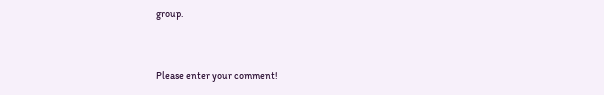group.


Please enter your comment!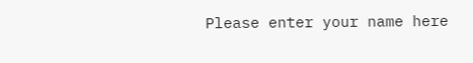Please enter your name here